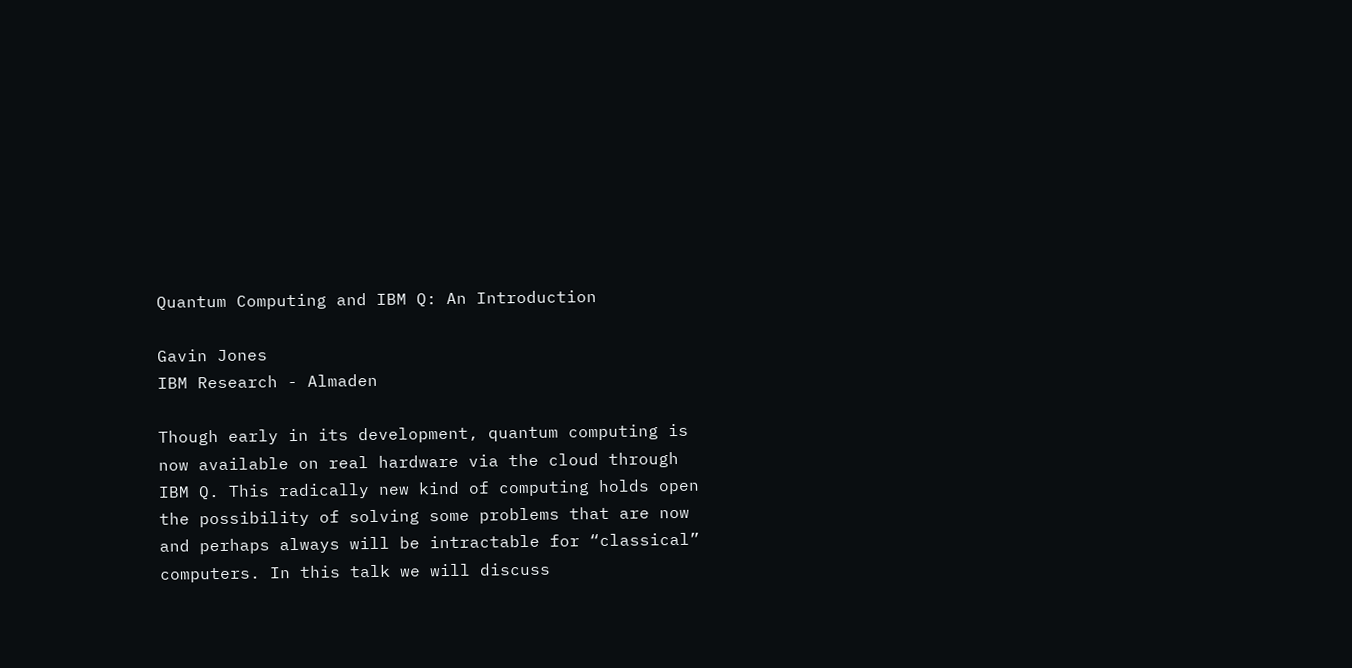Quantum Computing and IBM Q: An Introduction

Gavin Jones
IBM Research - Almaden

Though early in its development, quantum computing is now available on real hardware via the cloud through IBM Q. This radically new kind of computing holds open the possibility of solving some problems that are now and perhaps always will be intractable for “classical” computers. In this talk we will discuss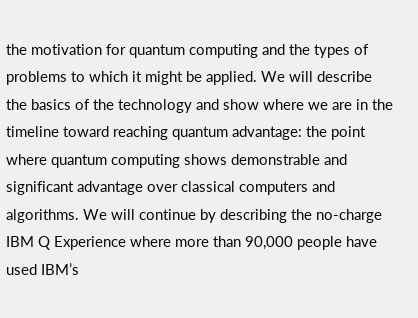the motivation for quantum computing and the types of problems to which it might be applied. We will describe the basics of the technology and show where we are in the timeline toward reaching quantum advantage: the point where quantum computing shows demonstrable and significant advantage over classical computers and algorithms. We will continue by describing the no-charge IBM Q Experience where more than 90,000 people have used IBM’s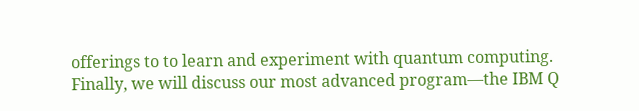offerings to to learn and experiment with quantum computing. Finally, we will discuss our most advanced program—the IBM Q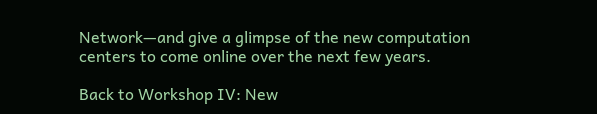Network—and give a glimpse of the new computation centers to come online over the next few years.

Back to Workshop IV: New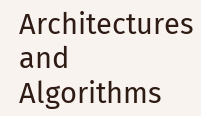Architectures and Algorithms